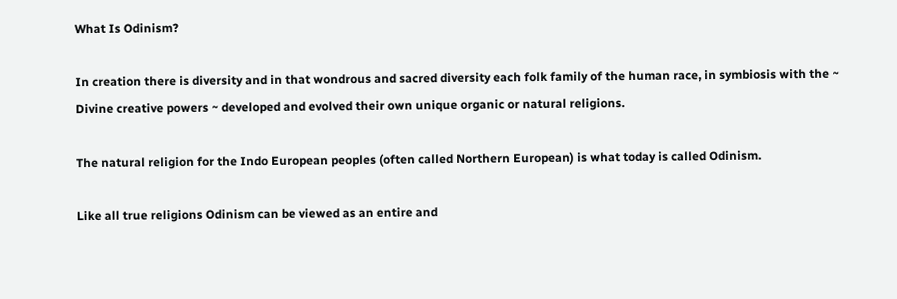What Is Odinism?

In creation there is diversity and in that wondrous and sacred diversity each folk family of the human race, in symbiosis with the ~ Divine creative powers ~ developed and evolved their own unique organic or natural religions.

The natural religion for the Indo European peoples (often called Northern European) is what today is called Odinism.

Like all true religions Odinism can be viewed as an entire and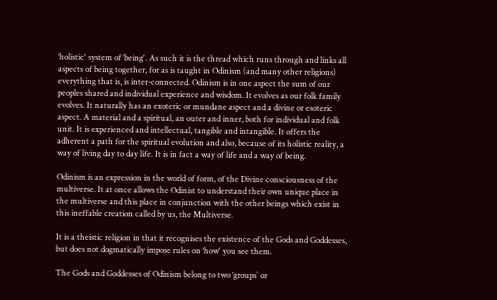‘holistic' system of ‘being'. As such it is the thread which runs through and links all aspects of being together, for as is taught in Odinism (and many other religions) everything that is, is inter-connected. Odinism is in one aspect the sum of our peoples shared and individual experience and wisdom. It evolves as our folk family evolves. It naturally has an exoteric or mundane aspect and a divine or esoteric aspect. A material and a spiritual, an outer and inner, both for individual and folk unit. It is experienced and intellectual, tangible and intangible. It offers the adherent a path for the spiritual evolution and also, because of its holistic reality, a way of living day to day life. It is in fact a way of life and a way of being.

Odinism is an expression in the world of form, of the Divine consciousness of the multiverse. It at once allows the Odinist to understand their own unique place in the multiverse and this place in conjunction with the other beings which exist in this ineffable creation called by us, the Multiverse.

It is a theistic religion in that it recognises the existence of the Gods and Goddesses, but does not dogmatically impose rules on ‘how' you see them.

The Gods and Goddesses of Odinism belong to two ‘groups` or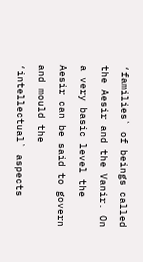‘families` of beings called the Aesir and the Vanir. On a very basic level the Aesir can be said to govern and mould the ‘intellectual` aspects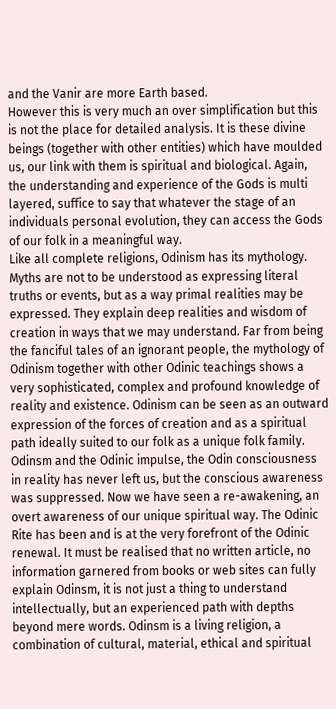and the Vanir are more Earth based.
However this is very much an over simplification but this is not the place for detailed analysis. It is these divine beings (together with other entities) which have moulded us, our link with them is spiritual and biological. Again, the understanding and experience of the Gods is multi layered, suffice to say that whatever the stage of an individuals personal evolution, they can access the Gods of our folk in a meaningful way.
Like all complete religions, Odinism has its mythology. Myths are not to be understood as expressing literal truths or events, but as a way primal realities may be expressed. They explain deep realities and wisdom of creation in ways that we may understand. Far from being the fanciful tales of an ignorant people, the mythology of Odinism together with other Odinic teachings shows a very sophisticated, complex and profound knowledge of reality and existence. Odinism can be seen as an outward expression of the forces of creation and as a spiritual path ideally suited to our folk as a unique folk family. Odinsm and the Odinic impulse, the Odin consciousness in reality has never left us, but the conscious awareness was suppressed. Now we have seen a re-awakening, an overt awareness of our unique spiritual way. The Odinic Rite has been and is at the very forefront of the Odinic renewal. It must be realised that no written article, no information garnered from books or web sites can fully explain Odinsm, it is not just a thing to understand intellectually, but an experienced path with depths beyond mere words. Odinsm is a living religion, a combination of cultural, material, ethical and spiritual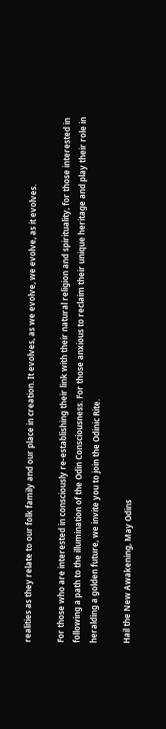realities as they relate to our folk family and our place in creation. It evolves, as we evolve, we evolve, as it evolves.

For those who are interested in consciously re-establishing their link with their natural religion and spirituality, for those interested in following a path to the illumination of the Odin Consciousness. For those anxious to reclaim their unique heritage and play their role in heralding a golden future, we invite you to join the Odinic Rite.

Hail the New Awakening, May Odins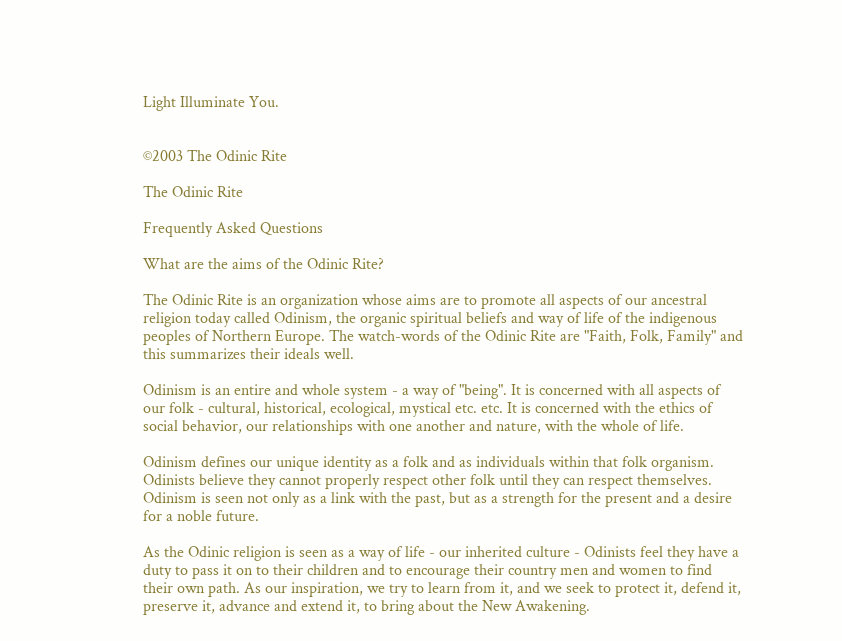Light Illuminate You.


©2003 The Odinic Rite

The Odinic Rite

Frequently Asked Questions

What are the aims of the Odinic Rite?

The Odinic Rite is an organization whose aims are to promote all aspects of our ancestral religion today called Odinism, the organic spiritual beliefs and way of life of the indigenous peoples of Northern Europe. The watch-words of the Odinic Rite are "Faith, Folk, Family" and this summarizes their ideals well.

Odinism is an entire and whole system - a way of "being". It is concerned with all aspects of our folk - cultural, historical, ecological, mystical etc. etc. It is concerned with the ethics of social behavior, our relationships with one another and nature, with the whole of life.

Odinism defines our unique identity as a folk and as individuals within that folk organism. Odinists believe they cannot properly respect other folk until they can respect themselves. Odinism is seen not only as a link with the past, but as a strength for the present and a desire for a noble future.

As the Odinic religion is seen as a way of life - our inherited culture - Odinists feel they have a duty to pass it on to their children and to encourage their country men and women to find their own path. As our inspiration, we try to learn from it, and we seek to protect it, defend it, preserve it, advance and extend it, to bring about the New Awakening.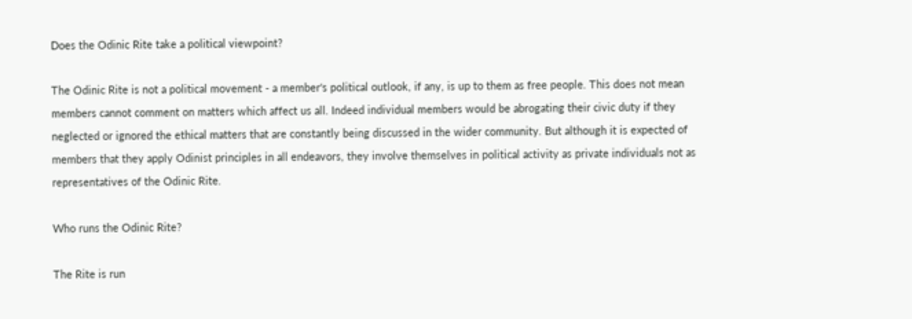Does the Odinic Rite take a political viewpoint?

The Odinic Rite is not a political movement - a member's political outlook, if any, is up to them as free people. This does not mean members cannot comment on matters which affect us all. Indeed individual members would be abrogating their civic duty if they neglected or ignored the ethical matters that are constantly being discussed in the wider community. But although it is expected of members that they apply Odinist principles in all endeavors, they involve themselves in political activity as private individuals not as representatives of the Odinic Rite.

Who runs the Odinic Rite?

The Rite is run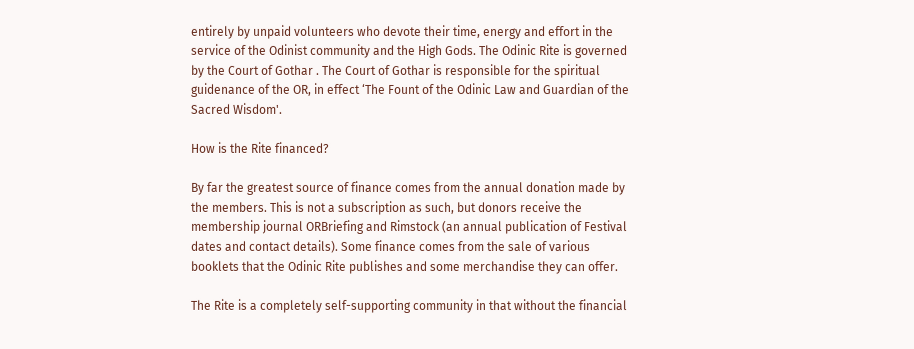entirely by unpaid volunteers who devote their time, energy and effort in the service of the Odinist community and the High Gods. The Odinic Rite is governed by the Court of Gothar . The Court of Gothar is responsible for the spiritual guidenance of the OR, in effect ‘The Fount of the Odinic Law and Guardian of the Sacred Wisdom'.

How is the Rite financed?

By far the greatest source of finance comes from the annual donation made by the members. This is not a subscription as such, but donors receive the membership journal ORBriefing and Rimstock (an annual publication of Festival dates and contact details). Some finance comes from the sale of various booklets that the Odinic Rite publishes and some merchandise they can offer.

The Rite is a completely self-supporting community in that without the financial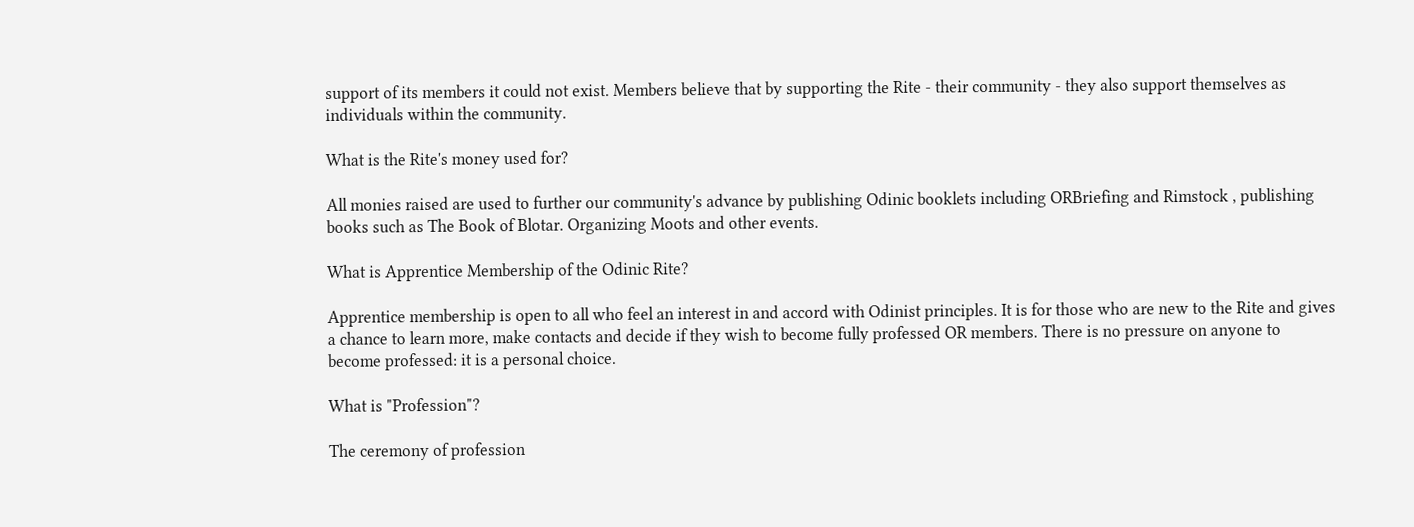support of its members it could not exist. Members believe that by supporting the Rite - their community - they also support themselves as individuals within the community.

What is the Rite's money used for?

All monies raised are used to further our community's advance by publishing Odinic booklets including ORBriefing and Rimstock , publishing books such as The Book of Blotar. Organizing Moots and other events.

What is Apprentice Membership of the Odinic Rite?

Apprentice membership is open to all who feel an interest in and accord with Odinist principles. It is for those who are new to the Rite and gives a chance to learn more, make contacts and decide if they wish to become fully professed OR members. There is no pressure on anyone to become professed: it is a personal choice.

What is "Profession"?

The ceremony of profession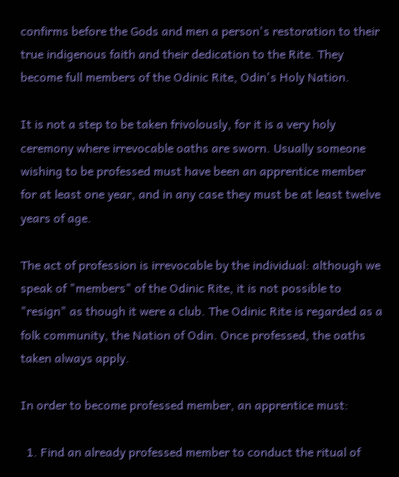confirms before the Gods and men a person's restoration to their true indigenous faith and their dedication to the Rite. They become full members of the Odinic Rite, Odin's Holy Nation.

It is not a step to be taken frivolously, for it is a very holy ceremony where irrevocable oaths are sworn. Usually someone wishing to be professed must have been an apprentice member for at least one year, and in any case they must be at least twelve years of age.

The act of profession is irrevocable by the individual: although we speak of "members" of the Odinic Rite, it is not possible to "resign" as though it were a club. The Odinic Rite is regarded as a folk community, the Nation of Odin. Once professed, the oaths taken always apply.

In order to become professed member, an apprentice must:

  1. Find an already professed member to conduct the ritual of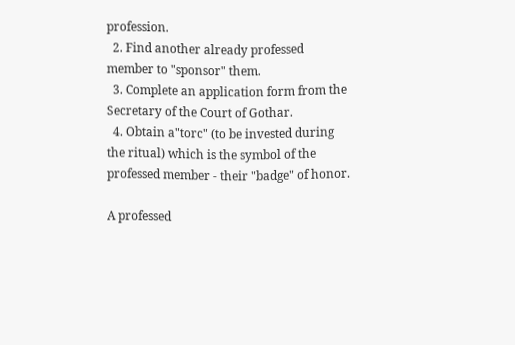profession.
  2. Find another already professed member to "sponsor" them.
  3. Complete an application form from the Secretary of the Court of Gothar.
  4. Obtain a"torc" (to be invested during the ritual) which is the symbol of the professed member - their "badge" of honor.

A professed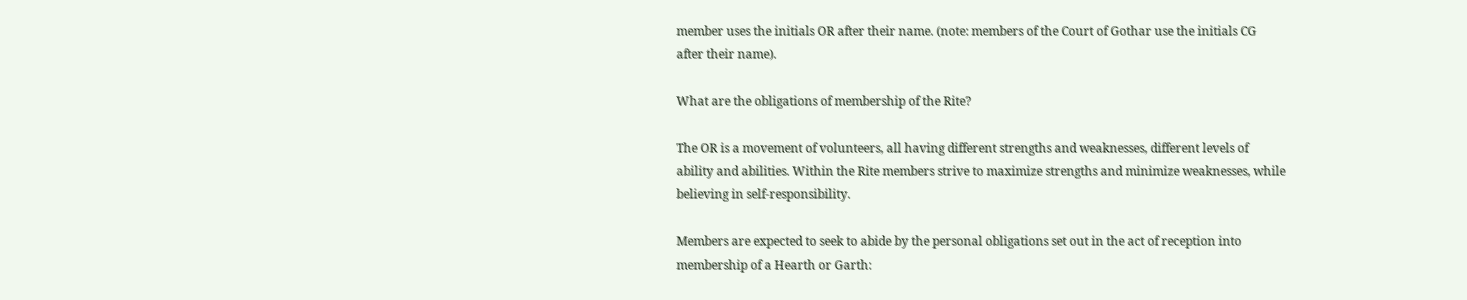member uses the initials OR after their name. (note: members of the Court of Gothar use the initials CG after their name).

What are the obligations of membership of the Rite?

The OR is a movement of volunteers, all having different strengths and weaknesses, different levels of ability and abilities. Within the Rite members strive to maximize strengths and minimize weaknesses, while believing in self-responsibility.

Members are expected to seek to abide by the personal obligations set out in the act of reception into membership of a Hearth or Garth: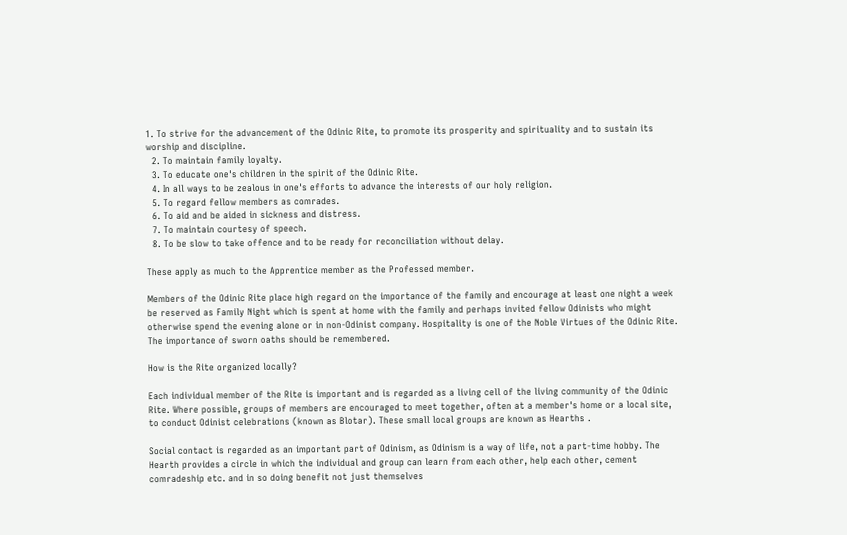1. To strive for the advancement of the Odinic Rite, to promote its prosperity and spirituality and to sustain its worship and discipline.
  2. To maintain family loyalty.
  3. To educate one's children in the spirit of the Odinic Rite.
  4. In all ways to be zealous in one's efforts to advance the interests of our holy religion.
  5. To regard fellow members as comrades.
  6. To aid and be aided in sickness and distress.
  7. To maintain courtesy of speech.
  8. To be slow to take offence and to be ready for reconciliation without delay.

These apply as much to the Apprentice member as the Professed member.

Members of the Odinic Rite place high regard on the importance of the family and encourage at least one night a week be reserved as Family Night which is spent at home with the family and perhaps invited fellow Odinists who might otherwise spend the evening alone or in non-Odinist company. Hospitality is one of the Noble Virtues of the Odinic Rite. The importance of sworn oaths should be remembered.

How is the Rite organized locally?

Each individual member of the Rite is important and is regarded as a living cell of the living community of the Odinic Rite. Where possible, groups of members are encouraged to meet together, often at a member's home or a local site, to conduct Odinist celebrations (known as Blotar). These small local groups are known as Hearths .

Social contact is regarded as an important part of Odinism, as Odinism is a way of life, not a part-time hobby. The Hearth provides a circle in which the individual and group can learn from each other, help each other, cement comradeship etc. and in so doing benefit not just themselves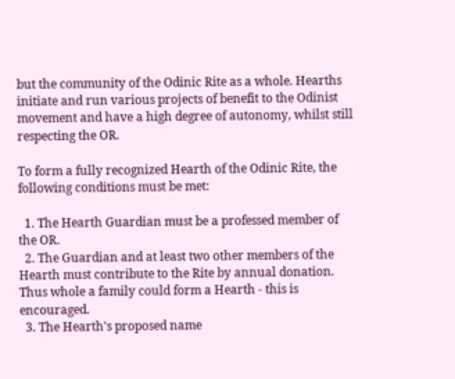but the community of the Odinic Rite as a whole. Hearths initiate and run various projects of benefit to the Odinist movement and have a high degree of autonomy, whilst still respecting the OR.

To form a fully recognized Hearth of the Odinic Rite, the following conditions must be met:

  1. The Hearth Guardian must be a professed member of the OR.
  2. The Guardian and at least two other members of the Hearth must contribute to the Rite by annual donation. Thus whole a family could form a Hearth - this is encouraged.
  3. The Hearth's proposed name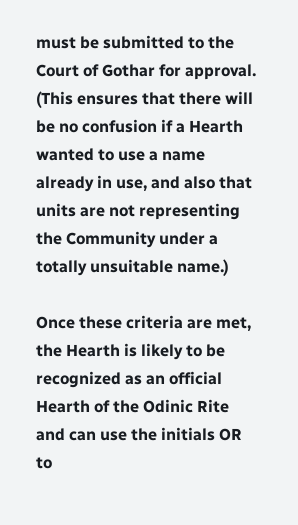must be submitted to the Court of Gothar for approval. (This ensures that there will be no confusion if a Hearth wanted to use a name already in use, and also that units are not representing the Community under a totally unsuitable name.)

Once these criteria are met, the Hearth is likely to be recognized as an official Hearth of the Odinic Rite and can use the initials OR to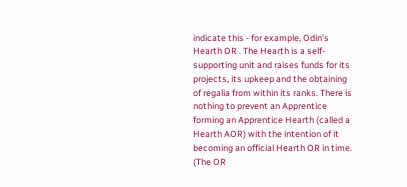indicate this - for example, Odin's Hearth OR . The Hearth is a self-supporting unit and raises funds for its projects, its upkeep and the obtaining of regalia from within its ranks. There is nothing to prevent an Apprentice forming an Apprentice Hearth (called a Hearth AOR) with the intention of it becoming an official Hearth OR in time. (The OR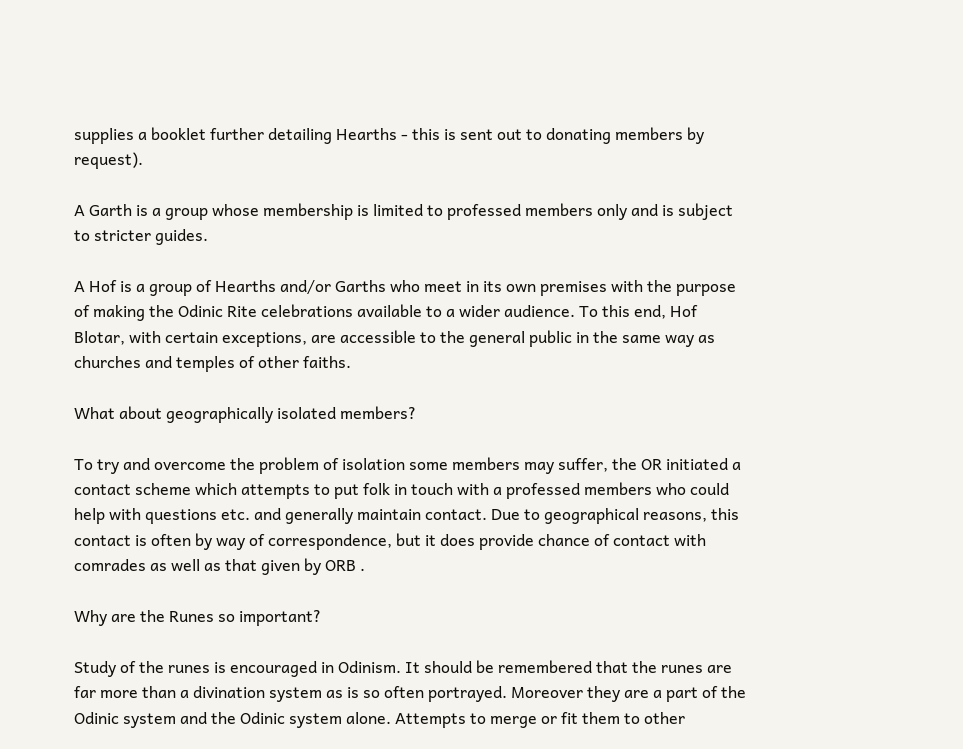supplies a booklet further detailing Hearths - this is sent out to donating members by request).

A Garth is a group whose membership is limited to professed members only and is subject to stricter guides.

A Hof is a group of Hearths and/or Garths who meet in its own premises with the purpose of making the Odinic Rite celebrations available to a wider audience. To this end, Hof Blotar, with certain exceptions, are accessible to the general public in the same way as churches and temples of other faiths.

What about geographically isolated members?

To try and overcome the problem of isolation some members may suffer, the OR initiated a contact scheme which attempts to put folk in touch with a professed members who could help with questions etc. and generally maintain contact. Due to geographical reasons, this contact is often by way of correspondence, but it does provide chance of contact with comrades as well as that given by ORB .

Why are the Runes so important?

Study of the runes is encouraged in Odinism. It should be remembered that the runes are far more than a divination system as is so often portrayed. Moreover they are a part of the Odinic system and the Odinic system alone. Attempts to merge or fit them to other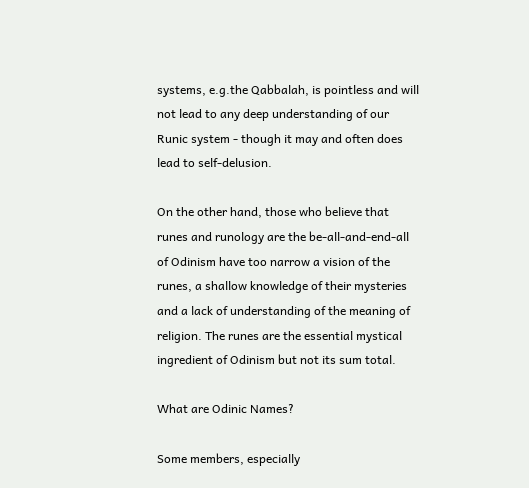systems, e.g.the Qabbalah, is pointless and will not lead to any deep understanding of our Runic system - though it may and often does lead to self-delusion.

On the other hand, those who believe that runes and runology are the be-all-and-end-all of Odinism have too narrow a vision of the runes, a shallow knowledge of their mysteries and a lack of understanding of the meaning of religion. The runes are the essential mystical ingredient of Odinism but not its sum total.

What are Odinic Names?

Some members, especially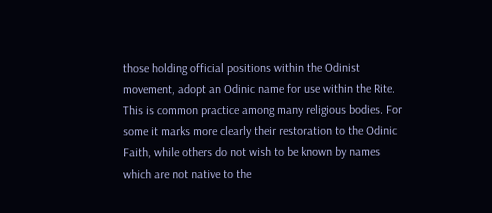those holding official positions within the Odinist movement, adopt an Odinic name for use within the Rite. This is common practice among many religious bodies. For some it marks more clearly their restoration to the Odinic Faith, while others do not wish to be known by names which are not native to the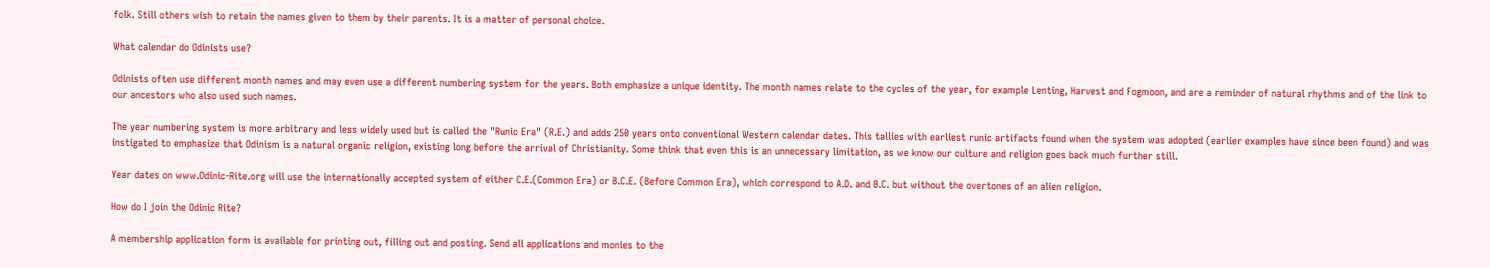folk. Still others wish to retain the names given to them by their parents. It is a matter of personal choice.

What calendar do Odinists use?

Odinists often use different month names and may even use a different numbering system for the years. Both emphasize a unique identity. The month names relate to the cycles of the year, for example Lenting, Harvest and Fogmoon, and are a reminder of natural rhythms and of the link to our ancestors who also used such names.

The year numbering system is more arbitrary and less widely used but is called the "Runic Era" (R.E.) and adds 250 years onto conventional Western calendar dates. This tallies with earliest runic artifacts found when the system was adopted (earlier examples have since been found) and was instigated to emphasize that Odinism is a natural organic religion, existing long before the arrival of Christianity. Some think that even this is an unnecessary limitation, as we know our culture and religion goes back much further still.

Year dates on www.Odinic-Rite.org will use the internationally accepted system of either C.E.(Common Era) or B.C.E. (Before Common Era), which correspond to A.D. and B.C. but without the overtones of an alien religion.

How do I join the Odinic Rite?

A membership application form is available for printing out, filling out and posting. Send all applications and monies to the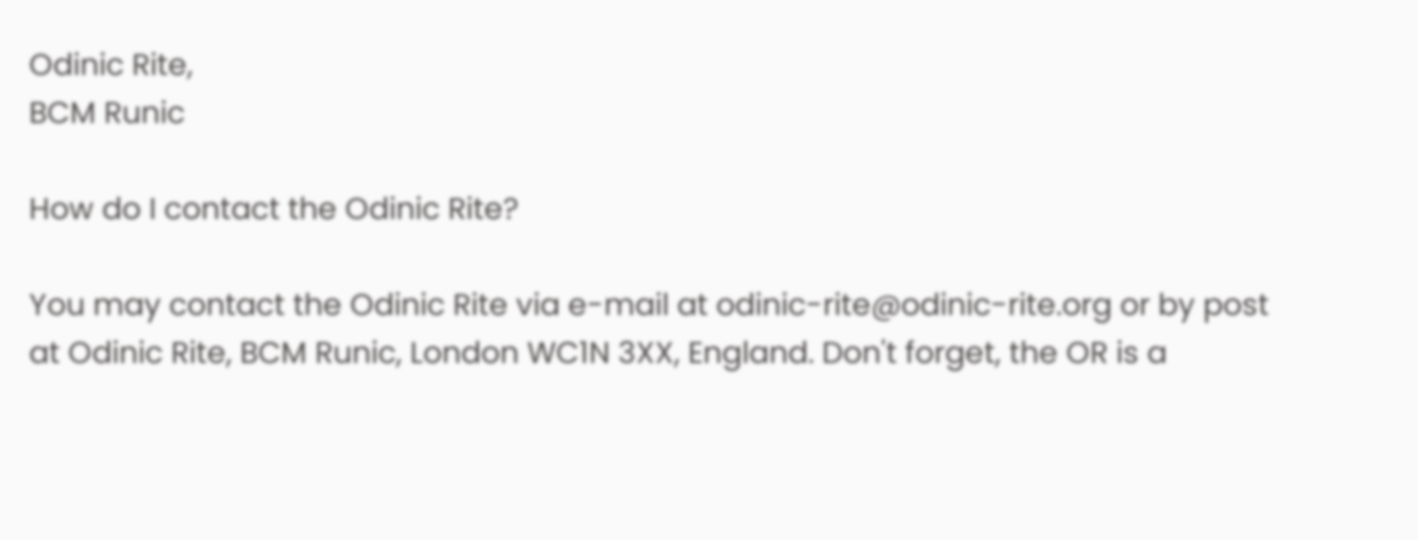Odinic Rite,
BCM Runic

How do I contact the Odinic Rite?

You may contact the Odinic Rite via e-mail at odinic-rite@odinic-rite.org or by post at Odinic Rite, BCM Runic, London WC1N 3XX, England. Don't forget, the OR is a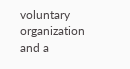voluntary organization and a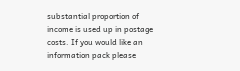substantial proportion of income is used up in postage costs. If you would like an information pack please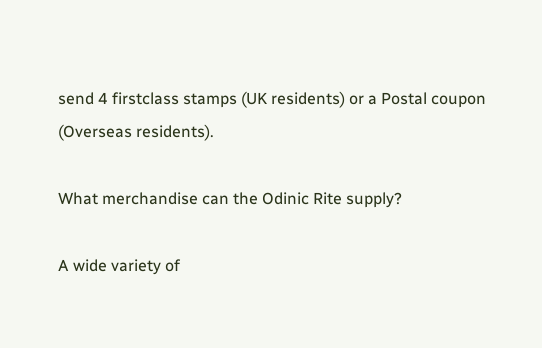send 4 firstclass stamps (UK residents) or a Postal coupon (Overseas residents).

What merchandise can the Odinic Rite supply?

A wide variety of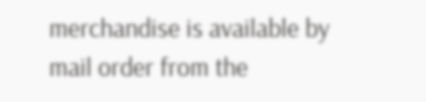merchandise is available by mail order from the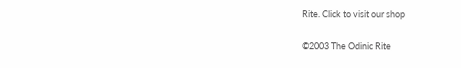Rite. Click to visit our shop

©2003 The Odinic Rite